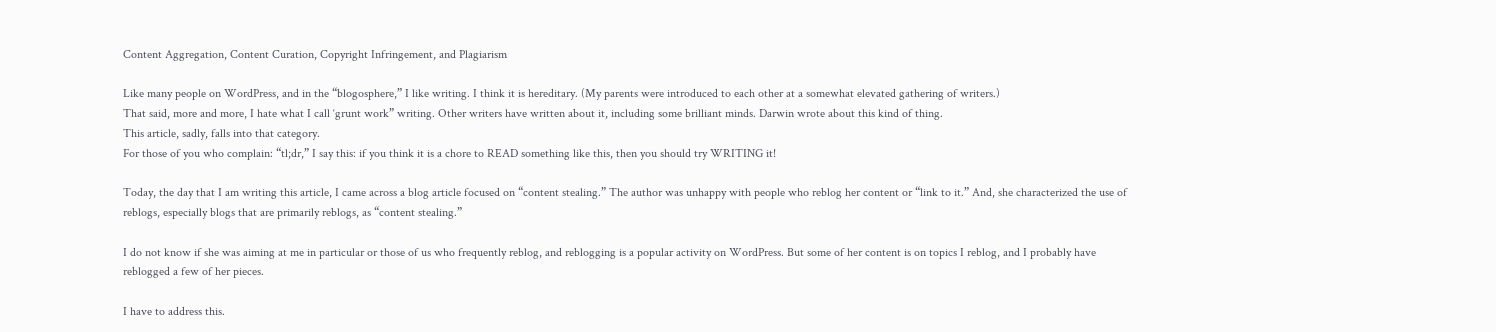Content Aggregation, Content Curation, Copyright Infringement, and Plagiarism

Like many people on WordPress, and in the “blogosphere,” I like writing. I think it is hereditary. (My parents were introduced to each other at a somewhat elevated gathering of writers.)
That said, more and more, I hate what I call ‘grunt work” writing. Other writers have written about it, including some brilliant minds. Darwin wrote about this kind of thing.
This article, sadly, falls into that category.
For those of you who complain: “tl;dr,” I say this: if you think it is a chore to READ something like this, then you should try WRITING it!

Today, the day that I am writing this article, I came across a blog article focused on “content stealing.” The author was unhappy with people who reblog her content or “link to it.” And, she characterized the use of reblogs, especially blogs that are primarily reblogs, as “content stealing.”

I do not know if she was aiming at me in particular or those of us who frequently reblog, and reblogging is a popular activity on WordPress. But some of her content is on topics I reblog, and I probably have reblogged a few of her pieces.

I have to address this.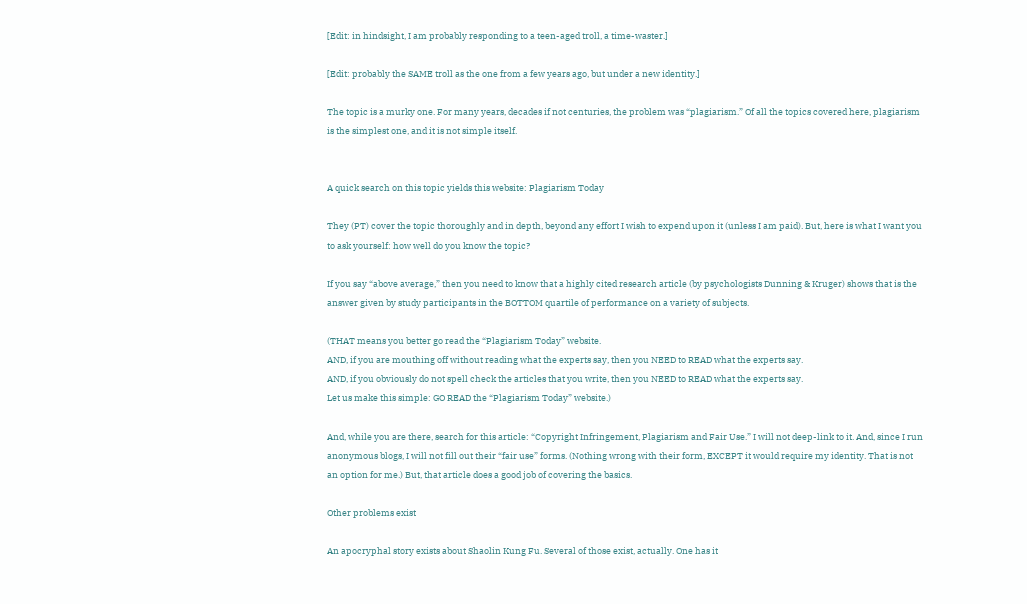[Edit: in hindsight, I am probably responding to a teen-aged troll, a time-waster.]

[Edit: probably the SAME troll as the one from a few years ago, but under a new identity.]

The topic is a murky one. For many years, decades if not centuries, the problem was “plagiarism.” Of all the topics covered here, plagiarism is the simplest one, and it is not simple itself.


A quick search on this topic yields this website: Plagiarism Today

They (PT) cover the topic thoroughly and in depth, beyond any effort I wish to expend upon it (unless I am paid). But, here is what I want you to ask yourself: how well do you know the topic?

If you say “above average,” then you need to know that a highly cited research article (by psychologists Dunning & Kruger) shows that is the answer given by study participants in the BOTTOM quartile of performance on a variety of subjects.

(THAT means you better go read the “Plagiarism Today” website.
AND, if you are mouthing off without reading what the experts say, then you NEED to READ what the experts say.
AND, if you obviously do not spell check the articles that you write, then you NEED to READ what the experts say.
Let us make this simple: GO READ the “Plagiarism Today” website.)

And, while you are there, search for this article: “Copyright Infringement, Plagiarism and Fair Use.” I will not deep-link to it. And, since I run anonymous blogs, I will not fill out their “fair use” forms. (Nothing wrong with their form, EXCEPT it would require my identity. That is not an option for me.) But, that article does a good job of covering the basics.

Other problems exist

An apocryphal story exists about Shaolin Kung Fu. Several of those exist, actually. One has it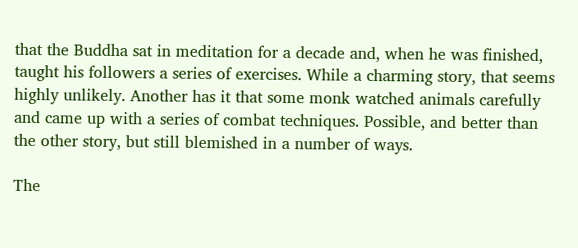that the Buddha sat in meditation for a decade and, when he was finished, taught his followers a series of exercises. While a charming story, that seems highly unlikely. Another has it that some monk watched animals carefully and came up with a series of combat techniques. Possible, and better than the other story, but still blemished in a number of ways.

The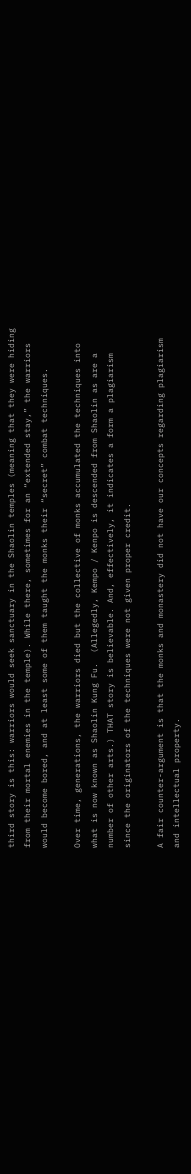third story is this: warriors would seek sanctuary in the Shaolin temples (meaning that they were hiding from their mortal enemies in the temple). While there, sometimes for an “extended stay,” the warriors would become bored, and at least some of them taught the monks their “secret” combat techniques.

Over time, generations, the warriors died but the collective of monks accumulated the techniques into what is now known as Shaolin Kung Fu.  (Allegedly, Kempo / Kenpo is descended from Shaolin as are a number of other arts.) THAT story is believable. And, effectively, it indicates a form a plagiarism since the originators of the techniques were not given proper credit.

A fair counter-argument is that the monks and monastery did not have our concepts regarding plagiarism and intellectual property.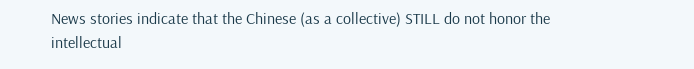News stories indicate that the Chinese (as a collective) STILL do not honor the intellectual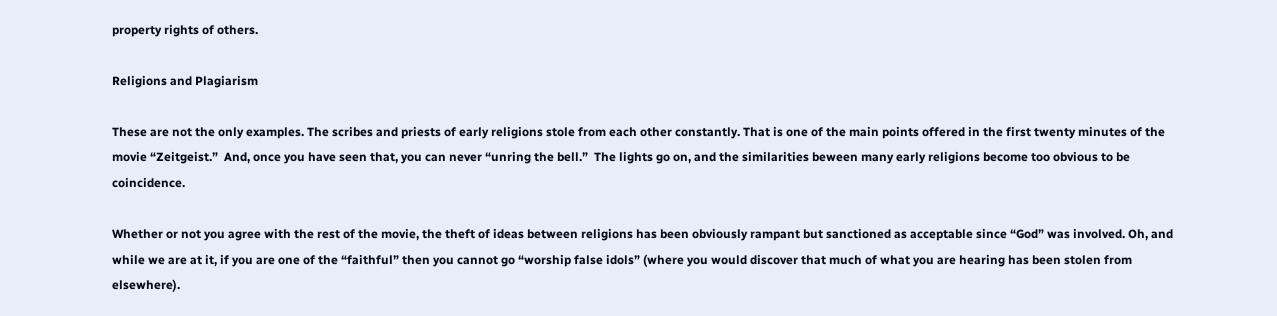property rights of others.

Religions and Plagiarism

These are not the only examples. The scribes and priests of early religions stole from each other constantly. That is one of the main points offered in the first twenty minutes of the movie “Zeitgeist.”  And, once you have seen that, you can never “unring the bell.”  The lights go on, and the similarities beween many early religions become too obvious to be coincidence.

Whether or not you agree with the rest of the movie, the theft of ideas between religions has been obviously rampant but sanctioned as acceptable since “God” was involved. Oh, and while we are at it, if you are one of the “faithful” then you cannot go “worship false idols” (where you would discover that much of what you are hearing has been stolen from elsewhere).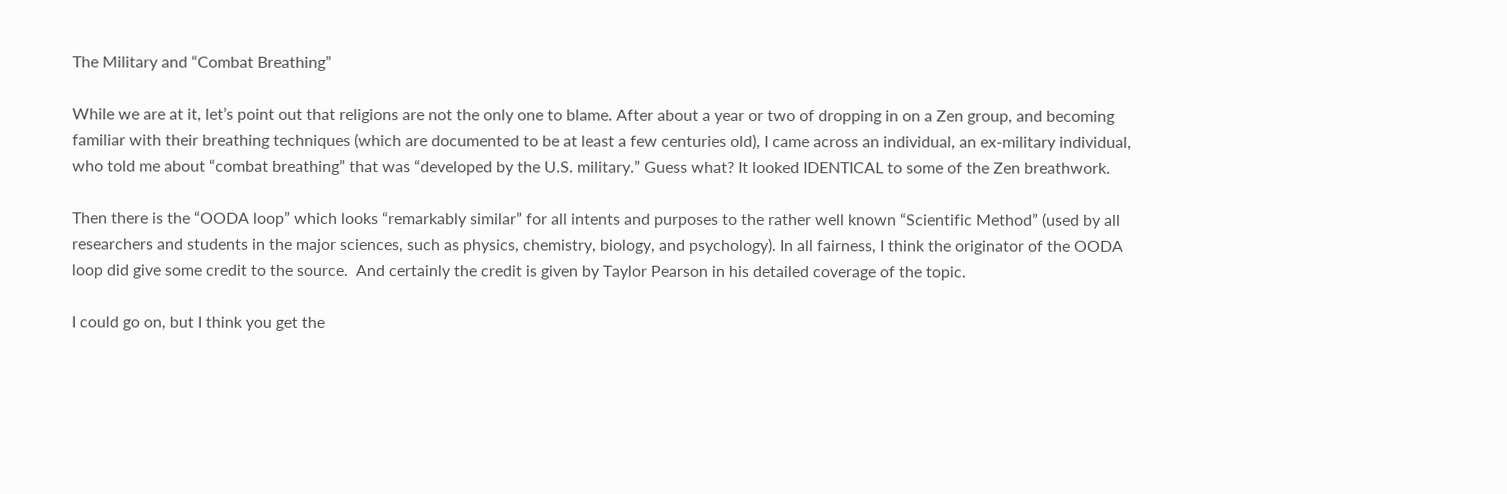The Military and “Combat Breathing”

While we are at it, let’s point out that religions are not the only one to blame. After about a year or two of dropping in on a Zen group, and becoming familiar with their breathing techniques (which are documented to be at least a few centuries old), I came across an individual, an ex-military individual, who told me about “combat breathing” that was “developed by the U.S. military.” Guess what? It looked IDENTICAL to some of the Zen breathwork.

Then there is the “OODA loop” which looks “remarkably similar” for all intents and purposes to the rather well known “Scientific Method” (used by all researchers and students in the major sciences, such as physics, chemistry, biology, and psychology). In all fairness, I think the originator of the OODA loop did give some credit to the source.  And certainly the credit is given by Taylor Pearson in his detailed coverage of the topic.

I could go on, but I think you get the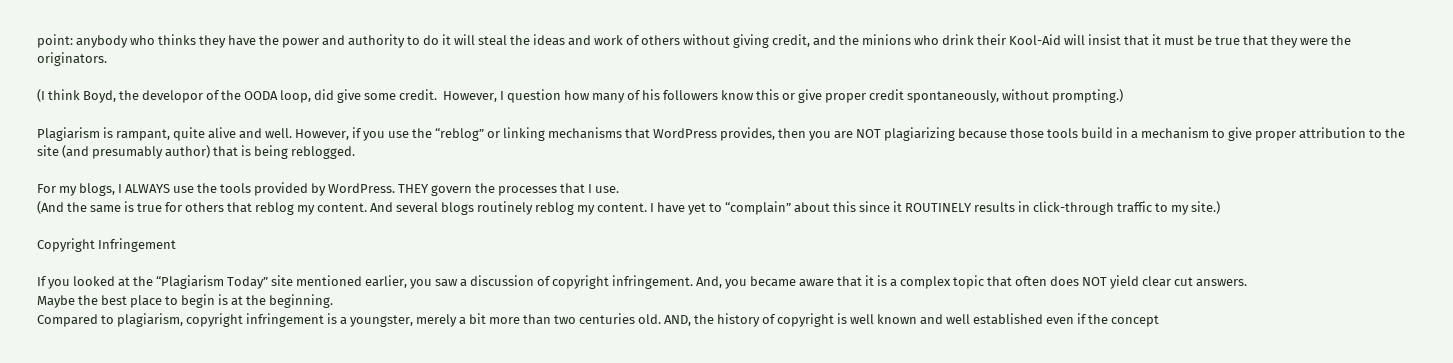point: anybody who thinks they have the power and authority to do it will steal the ideas and work of others without giving credit, and the minions who drink their Kool-Aid will insist that it must be true that they were the originators.

(I think Boyd, the developor of the OODA loop, did give some credit.  However, I question how many of his followers know this or give proper credit spontaneously, without prompting.)

Plagiarism is rampant, quite alive and well. However, if you use the “reblog” or linking mechanisms that WordPress provides, then you are NOT plagiarizing because those tools build in a mechanism to give proper attribution to the site (and presumably author) that is being reblogged.

For my blogs, I ALWAYS use the tools provided by WordPress. THEY govern the processes that I use.
(And the same is true for others that reblog my content. And several blogs routinely reblog my content. I have yet to “complain” about this since it ROUTINELY results in click-through traffic to my site.)

Copyright Infringement

If you looked at the “Plagiarism Today” site mentioned earlier, you saw a discussion of copyright infringement. And, you became aware that it is a complex topic that often does NOT yield clear cut answers.
Maybe the best place to begin is at the beginning.
Compared to plagiarism, copyright infringement is a youngster, merely a bit more than two centuries old. AND, the history of copyright is well known and well established even if the concept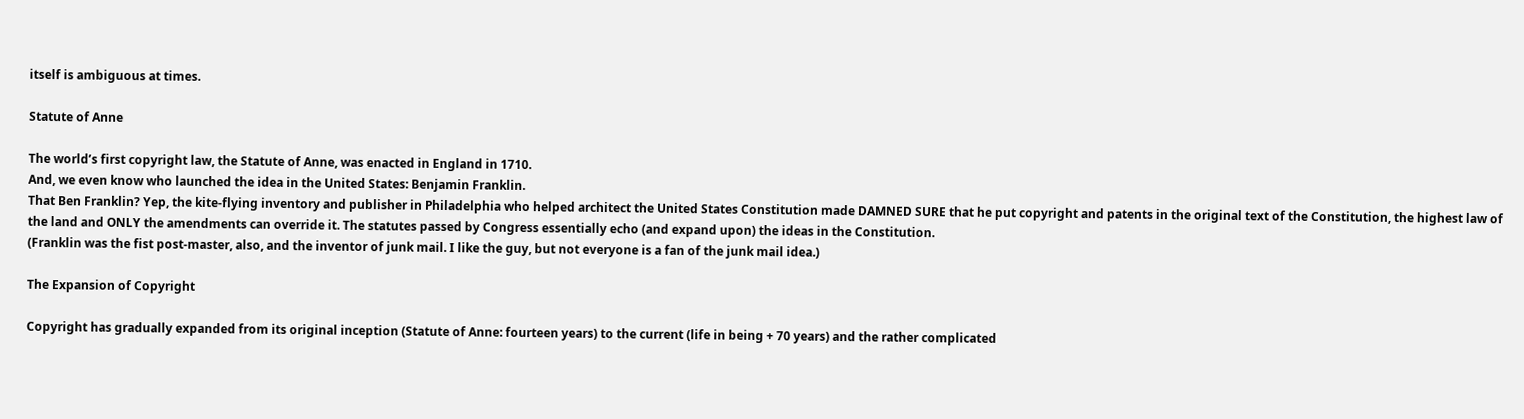itself is ambiguous at times.

Statute of Anne

The world’s first copyright law, the Statute of Anne, was enacted in England in 1710.
And, we even know who launched the idea in the United States: Benjamin Franklin.
That Ben Franklin? Yep, the kite-flying inventory and publisher in Philadelphia who helped architect the United States Constitution made DAMNED SURE that he put copyright and patents in the original text of the Constitution, the highest law of the land and ONLY the amendments can override it. The statutes passed by Congress essentially echo (and expand upon) the ideas in the Constitution.
(Franklin was the fist post-master, also, and the inventor of junk mail. I like the guy, but not everyone is a fan of the junk mail idea.)

The Expansion of Copyright

Copyright has gradually expanded from its original inception (Statute of Anne: fourteen years) to the current (life in being + 70 years) and the rather complicated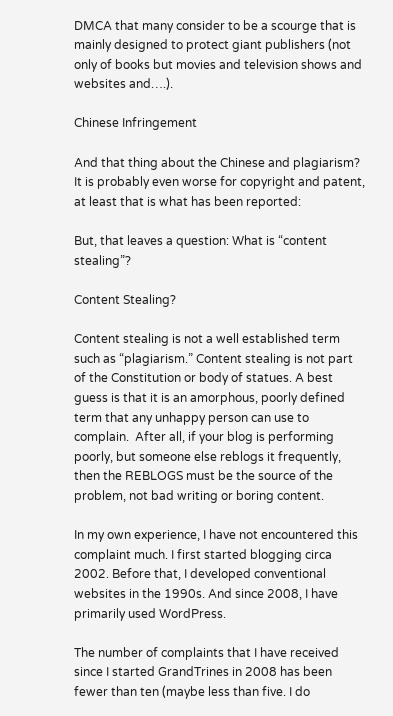DMCA that many consider to be a scourge that is mainly designed to protect giant publishers (not only of books but movies and television shows and websites and….).

Chinese Infringement

And that thing about the Chinese and plagiarism? It is probably even worse for copyright and patent, at least that is what has been reported:

But, that leaves a question: What is “content stealing”?

Content Stealing?

Content stealing is not a well established term such as “plagiarism.” Content stealing is not part of the Constitution or body of statues. A best guess is that it is an amorphous, poorly defined term that any unhappy person can use to complain.  After all, if your blog is performing poorly, but someone else reblogs it frequently, then the REBLOGS must be the source of the problem, not bad writing or boring content.

In my own experience, I have not encountered this complaint much. I first started blogging circa 2002. Before that, I developed conventional websites in the 1990s. And since 2008, I have primarily used WordPress.

The number of complaints that I have received since I started GrandTrines in 2008 has been fewer than ten (maybe less than five. I do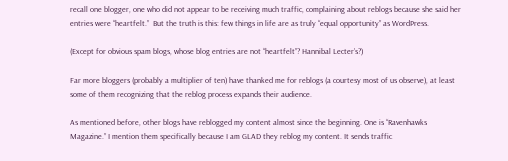recall one blogger, one who did not appear to be receiving much traffic, complaining about reblogs because she said her entries were “heartfelt.”  But the truth is this: few things in life are as truly “equal opportunity” as WordPress.

(Except for obvious spam blogs, whose blog entries are not “heartfelt”? Hannibal Lecter’s?)

Far more bloggers (probably a multiplier of ten) have thanked me for reblogs (a courtesy most of us observe), at least some of them recognizing that the reblog process expands their audience.

As mentioned before, other blogs have reblogged my content almost since the beginning. One is “Ravenhawks Magazine.” I mention them specifically because I am GLAD they reblog my content. It sends traffic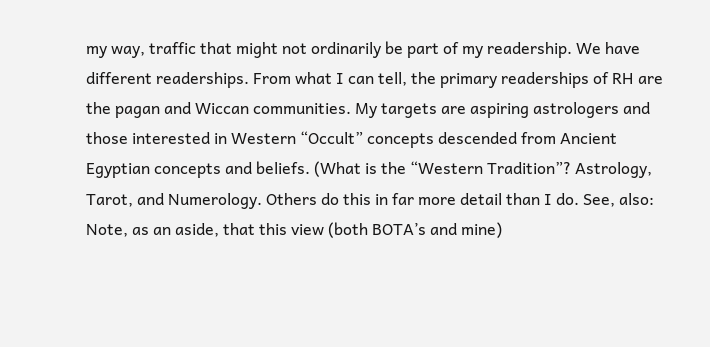my way, traffic that might not ordinarily be part of my readership. We have different readerships. From what I can tell, the primary readerships of RH are the pagan and Wiccan communities. My targets are aspiring astrologers and those interested in Western “Occult” concepts descended from Ancient Egyptian concepts and beliefs. (What is the “Western Tradition”? Astrology, Tarot, and Numerology. Others do this in far more detail than I do. See, also: Note, as an aside, that this view (both BOTA’s and mine)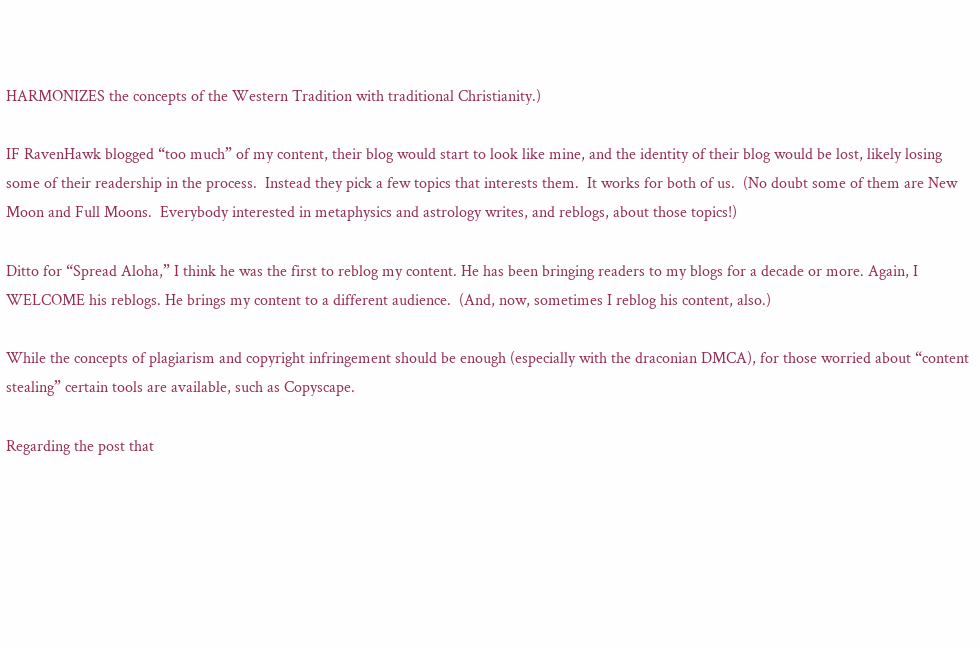HARMONIZES the concepts of the Western Tradition with traditional Christianity.)

IF RavenHawk blogged “too much” of my content, their blog would start to look like mine, and the identity of their blog would be lost, likely losing some of their readership in the process.  Instead they pick a few topics that interests them.  It works for both of us.  (No doubt some of them are New Moon and Full Moons.  Everybody interested in metaphysics and astrology writes, and reblogs, about those topics!)

Ditto for “Spread Aloha,” I think he was the first to reblog my content. He has been bringing readers to my blogs for a decade or more. Again, I WELCOME his reblogs. He brings my content to a different audience.  (And, now, sometimes I reblog his content, also.)

While the concepts of plagiarism and copyright infringement should be enough (especially with the draconian DMCA), for those worried about “content stealing” certain tools are available, such as Copyscape.

Regarding the post that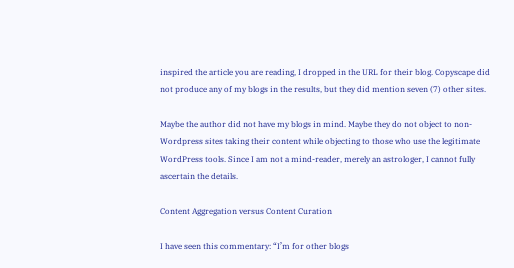inspired the article you are reading, I dropped in the URL for their blog. Copyscape did not produce any of my blogs in the results, but they did mention seven (7) other sites.

Maybe the author did not have my blogs in mind. Maybe they do not object to non-Wordpress sites taking their content while objecting to those who use the legitimate WordPress tools. Since I am not a mind-reader, merely an astrologer, I cannot fully ascertain the details.

Content Aggregation versus Content Curation

I have seen this commentary: “I’m for other blogs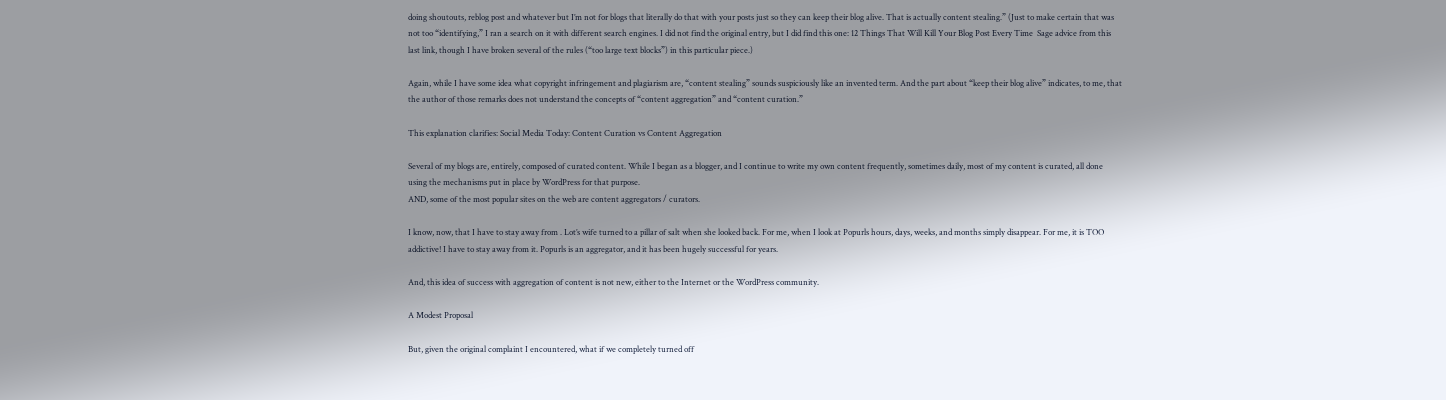doing shoutouts, reblog post and whatever but I’m not for blogs that literally do that with your posts just so they can keep their blog alive. That is actually content stealing.” (Just to make certain that was not too “identifying,” I ran a search on it with different search engines. I did not find the original entry, but I did find this one: 12 Things That Will Kill Your Blog Post Every Time  Sage advice from this last link, though I have broken several of the rules (“too large text blocks”) in this particular piece.)

Again, while I have some idea what copyright infringement and plagiarism are, “content stealing” sounds suspiciously like an invented term. And the part about “keep their blog alive” indicates, to me, that the author of those remarks does not understand the concepts of “content aggregation” and “content curation.”

This explanation clarifies: Social Media Today: Content Curation vs Content Aggregation

Several of my blogs are, entirely, composed of curated content. While I began as a blogger, and I continue to write my own content frequently, sometimes daily, most of my content is curated, all done using the mechanisms put in place by WordPress for that purpose.
AND, some of the most popular sites on the web are content aggregators / curators.

I know, now, that I have to stay away from . Lot’s wife turned to a pillar of salt when she looked back. For me, when I look at Popurls hours, days, weeks, and months simply disappear. For me, it is TOO addictive! I have to stay away from it. Popurls is an aggregator, and it has been hugely successful for years.

And, this idea of success with aggregation of content is not new, either to the Internet or the WordPress community.

A Modest Proposal

But, given the original complaint I encountered, what if we completely turned off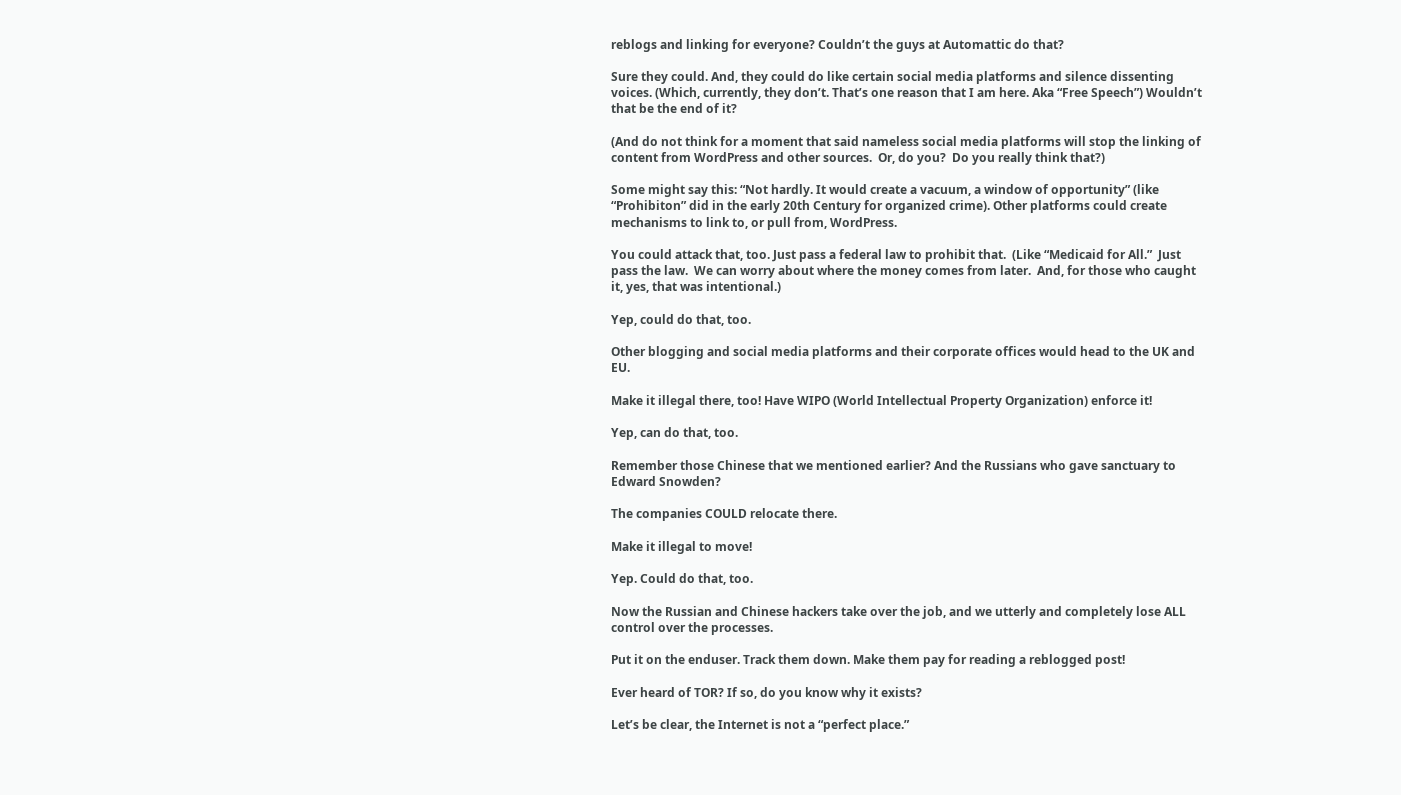reblogs and linking for everyone? Couldn’t the guys at Automattic do that?

Sure they could. And, they could do like certain social media platforms and silence dissenting voices. (Which, currently, they don’t. That’s one reason that I am here. Aka “Free Speech”) Wouldn’t that be the end of it?

(And do not think for a moment that said nameless social media platforms will stop the linking of content from WordPress and other sources.  Or, do you?  Do you really think that?)

Some might say this: “Not hardly. It would create a vacuum, a window of opportunity” (like “Prohibiton” did in the early 20th Century for organized crime). Other platforms could create mechanisms to link to, or pull from, WordPress.

You could attack that, too. Just pass a federal law to prohibit that.  (Like “Medicaid for All.”  Just pass the law.  We can worry about where the money comes from later.  And, for those who caught it, yes, that was intentional.)

Yep, could do that, too.

Other blogging and social media platforms and their corporate offices would head to the UK and EU.

Make it illegal there, too! Have WIPO (World Intellectual Property Organization) enforce it!

Yep, can do that, too.

Remember those Chinese that we mentioned earlier? And the Russians who gave sanctuary to Edward Snowden?

The companies COULD relocate there.

Make it illegal to move!

Yep. Could do that, too.

Now the Russian and Chinese hackers take over the job, and we utterly and completely lose ALL control over the processes.

Put it on the enduser. Track them down. Make them pay for reading a reblogged post!

Ever heard of TOR? If so, do you know why it exists?

Let’s be clear, the Internet is not a “perfect place.”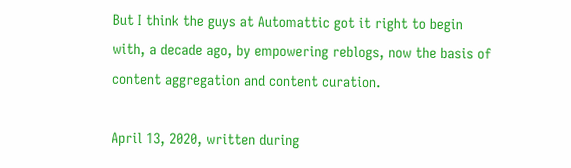But I think the guys at Automattic got it right to begin with, a decade ago, by empowering reblogs, now the basis of content aggregation and content curation.

April 13, 2020, written during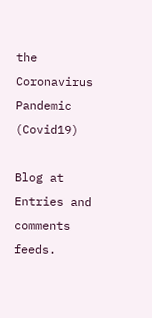the Coronavirus Pandemic (Covid19)

Blog at
Entries and comments feeds.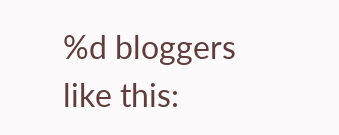%d bloggers like this: